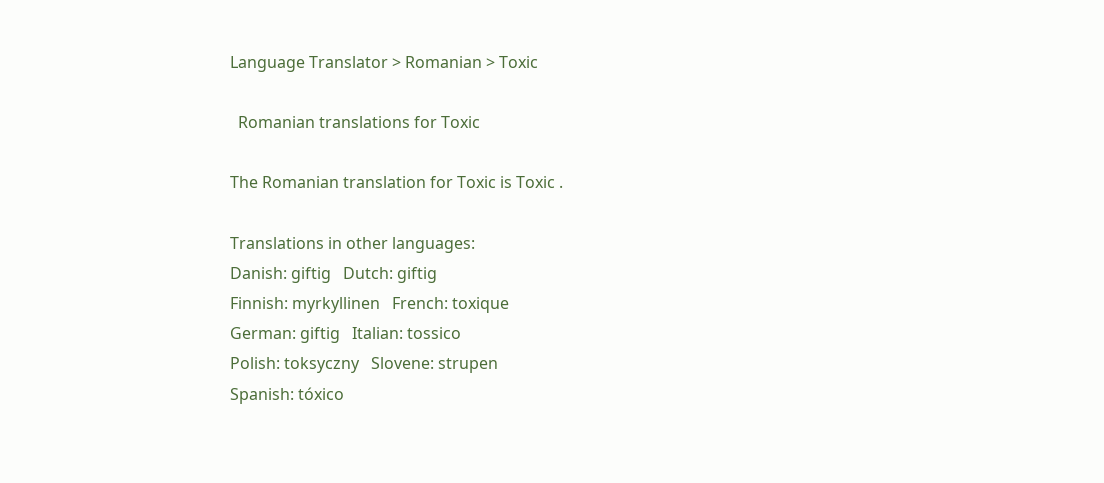Language Translator > Romanian > Toxic

  Romanian translations for Toxic

The Romanian translation for Toxic is Toxic .

Translations in other languages:
Danish: giftig   Dutch: giftig
Finnish: myrkyllinen   French: toxique
German: giftig   Italian: tossico
Polish: toksyczny   Slovene: strupen
Spanish: tóxico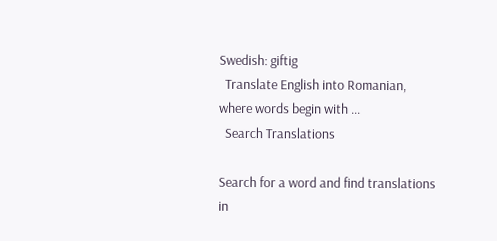Swedish: giftig
  Translate English into Romanian, where words begin with ...
  Search Translations

Search for a word and find translations in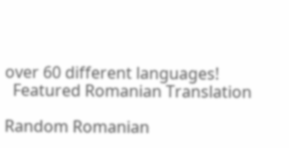over 60 different languages!
  Featured Romanian Translation

Random Romanian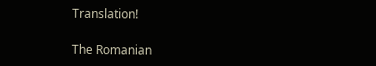Translation!

The Romanian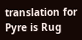translation for Pyre is Rug